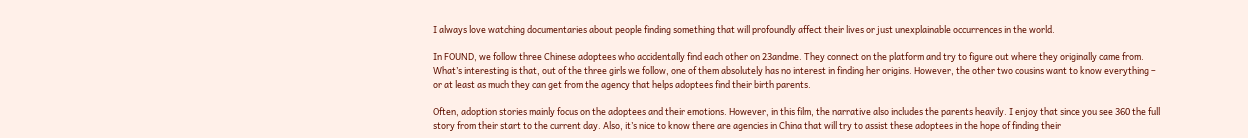I always love watching documentaries about people finding something that will profoundly affect their lives or just unexplainable occurrences in the world.

In FOUND, we follow three Chinese adoptees who accidentally find each other on 23andme. They connect on the platform and try to figure out where they originally came from. What’s interesting is that, out of the three girls we follow, one of them absolutely has no interest in finding her origins. However, the other two cousins want to know everything – or at least as much they can get from the agency that helps adoptees find their birth parents.

Often, adoption stories mainly focus on the adoptees and their emotions. However, in this film, the narrative also includes the parents heavily. I enjoy that since you see 360 the full story from their start to the current day. Also, it’s nice to know there are agencies in China that will try to assist these adoptees in the hope of finding their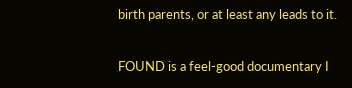birth parents, or at least any leads to it.

FOUND is a feel-good documentary I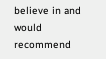believe in and would recommend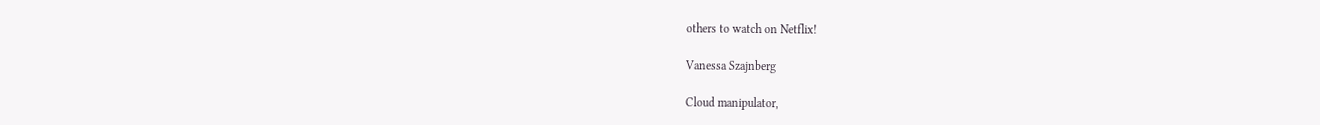others to watch on Netflix!

Vanessa Szajnberg

Cloud manipulator,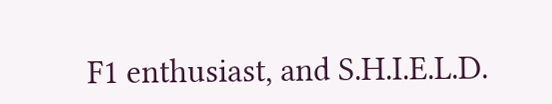F1 enthusiast, and S.H.I.E.L.D.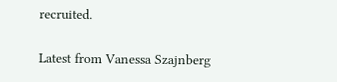recruited.

Latest from Vanessa Szajnberg